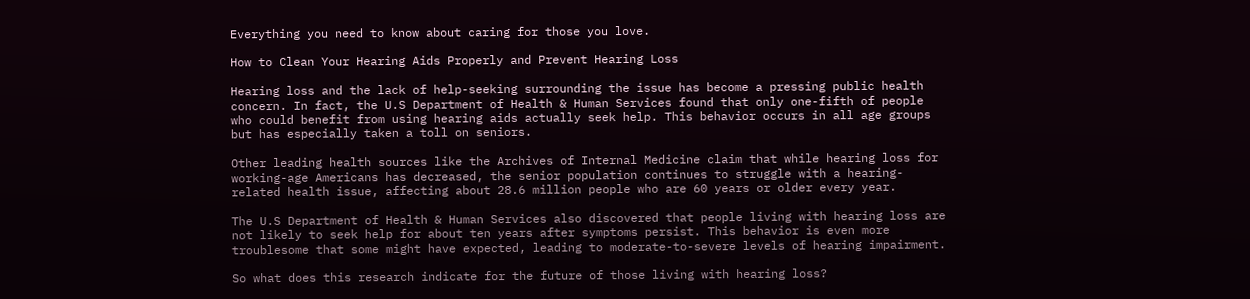Everything you need to know about caring for those you love.

How to Clean Your Hearing Aids Properly and Prevent Hearing Loss

Hearing loss and the lack of help-seeking surrounding the issue has become a pressing public health concern. In fact, the U.S Department of Health & Human Services found that only one-fifth of people who could benefit from using hearing aids actually seek help. This behavior occurs in all age groups but has especially taken a toll on seniors.

Other leading health sources like the Archives of Internal Medicine claim that while hearing loss for working-age Americans has decreased, the senior population continues to struggle with a hearing-related health issue, affecting about 28.6 million people who are 60 years or older every year.

The U.S Department of Health & Human Services also discovered that people living with hearing loss are not likely to seek help for about ten years after symptoms persist. This behavior is even more troublesome that some might have expected, leading to moderate-to-severe levels of hearing impairment.

So what does this research indicate for the future of those living with hearing loss?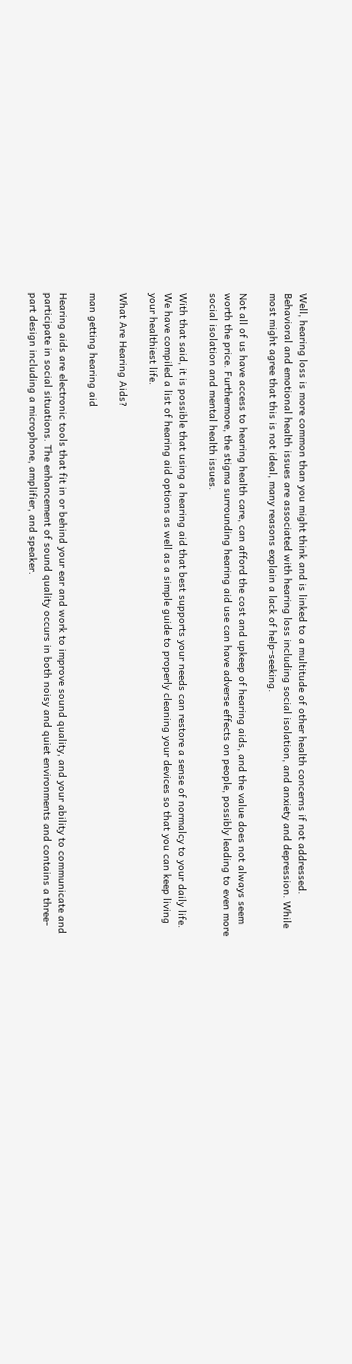Well, hearing loss is more common than you might think and is linked to a multitude of other health concerns if not addressed. Behavioral and emotional health issues are associated with hearing loss including social isolation, and anxiety and depression. While most might agree that this is not ideal, many reasons explain a lack of help-seeking.

Not all of us have access to hearing health care, can afford the cost and upkeep of hearing aids, and the value does not always seem worth the price. Furthermore, the stigma surrounding hearing aid use can have adverse effects on people, possibly leading to even more social isolation and mental health issues.

With that said, it is possible that using a hearing aid that best supports your needs can restore a sense of normalcy to your daily life. We have compiled a list of hearing aid options as well as a simple guide to properly cleaning your devices so that you can keep living your healthiest life.

What Are Hearing Aids?

man getting hearing aid

Hearing aids are electronic tools that fit in or behind your ear and work to improve sound quality, and your ability to communicate and participate in social situations. The enhancement of sound quality occurs in both noisy and quiet environments and contains a three-part design including a microphone, amplifier, and speaker.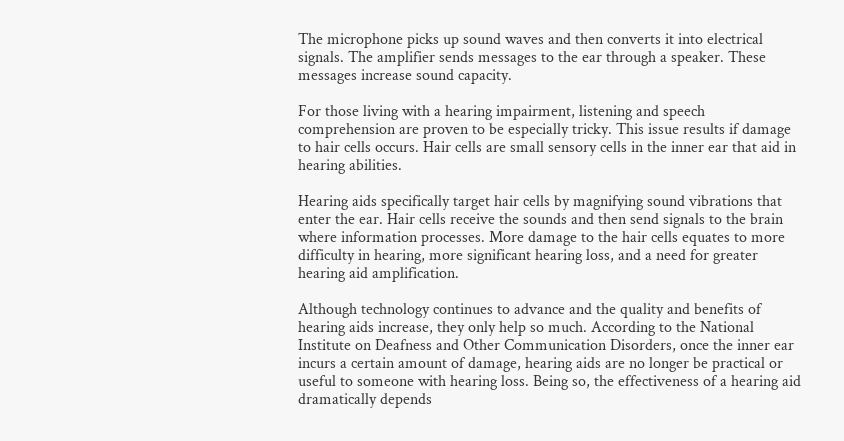The microphone picks up sound waves and then converts it into electrical signals. The amplifier sends messages to the ear through a speaker. These messages increase sound capacity.

For those living with a hearing impairment, listening and speech comprehension are proven to be especially tricky. This issue results if damage to hair cells occurs. Hair cells are small sensory cells in the inner ear that aid in hearing abilities.

Hearing aids specifically target hair cells by magnifying sound vibrations that enter the ear. Hair cells receive the sounds and then send signals to the brain where information processes. More damage to the hair cells equates to more difficulty in hearing, more significant hearing loss, and a need for greater hearing aid amplification.

Although technology continues to advance and the quality and benefits of hearing aids increase, they only help so much. According to the National Institute on Deafness and Other Communication Disorders, once the inner ear incurs a certain amount of damage, hearing aids are no longer be practical or useful to someone with hearing loss. Being so, the effectiveness of a hearing aid dramatically depends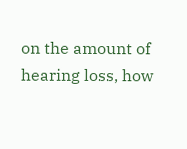on the amount of hearing loss, how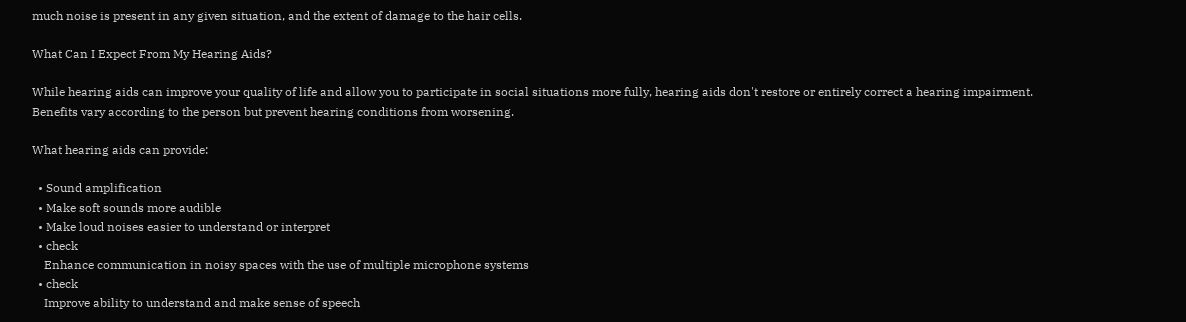much noise is present in any given situation, and the extent of damage to the hair cells.

What Can I Expect From My Hearing Aids?

While hearing aids can improve your quality of life and allow you to participate in social situations more fully, hearing aids don't restore or entirely correct a hearing impairment. Benefits vary according to the person but prevent hearing conditions from worsening.

What hearing aids can provide:

  • Sound amplification
  • Make soft sounds more audible
  • Make loud noises easier to understand or interpret
  • check
    Enhance communication in noisy spaces with the use of multiple microphone systems
  • check
    Improve ability to understand and make sense of speech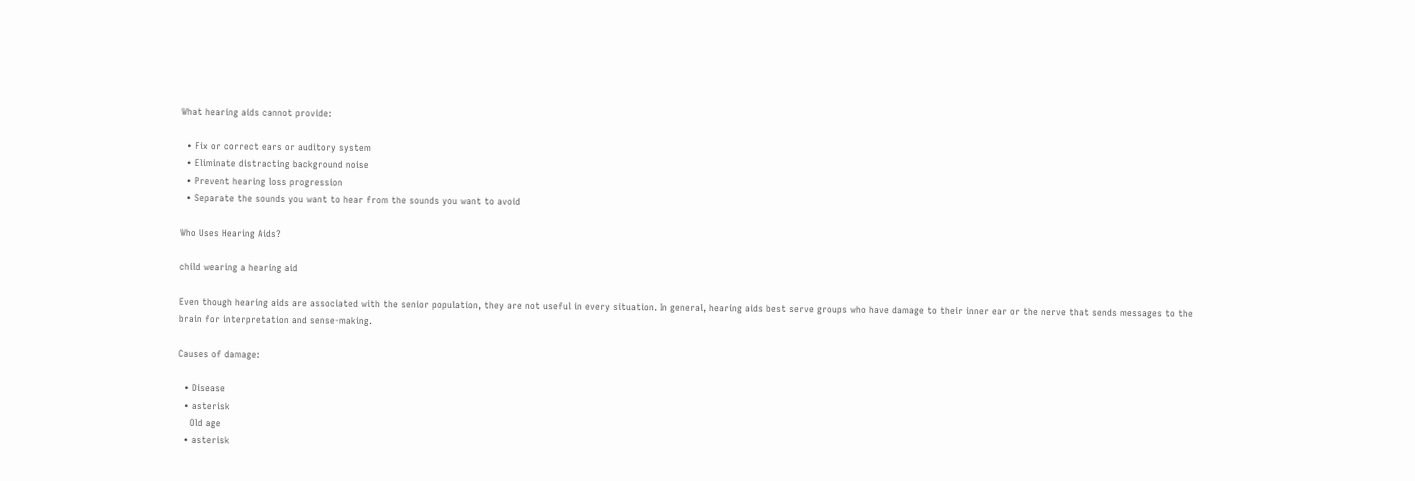What hearing aids cannot provide:

  • Fix or correct ears or auditory system
  • Eliminate distracting background noise
  • Prevent hearing loss progression
  • Separate the sounds you want to hear from the sounds you want to avoid

Who Uses Hearing Aids?

child wearing a hearing aid

Even though hearing aids are associated with the senior population, they are not useful in every situation. In general, hearing aids best serve groups who have damage to their inner ear or the nerve that sends messages to the brain for interpretation and sense-making.

Causes of damage:

  • Disease
  • asterisk
    Old age
  • asterisk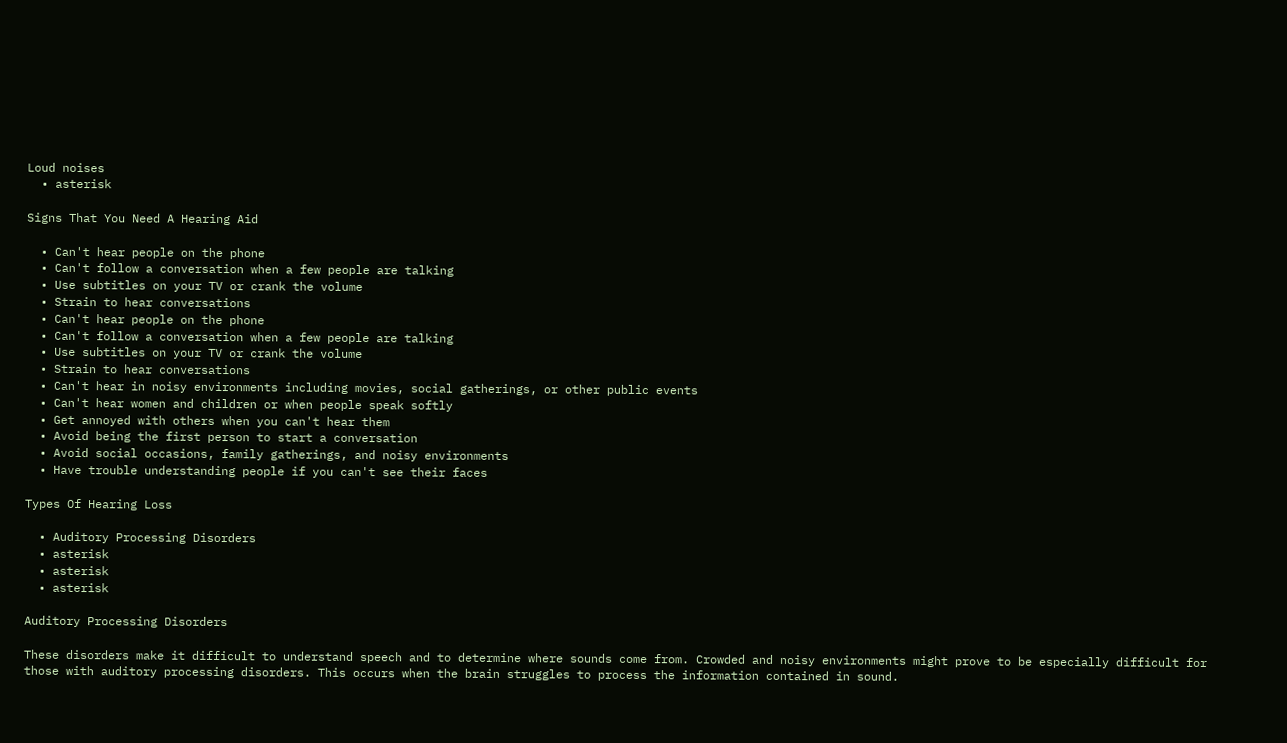Loud noises
  • asterisk

Signs That You Need A Hearing Aid

  • Can't hear people on the phone
  • Can't follow a conversation when a few people are talking
  • Use subtitles on your TV or crank the volume
  • Strain to hear conversations
  • Can't hear people on the phone
  • Can't follow a conversation when a few people are talking
  • Use subtitles on your TV or crank the volume
  • Strain to hear conversations
  • Can't hear in noisy environments including movies, social gatherings, or other public events
  • Can't hear women and children or when people speak softly
  • Get annoyed with others when you can't hear them
  • Avoid being the first person to start a conversation
  • Avoid social occasions, family gatherings, and noisy environments
  • Have trouble understanding people if you can't see their faces

Types Of Hearing Loss

  • Auditory Processing Disorders
  • asterisk
  • asterisk
  • asterisk

Auditory Processing Disorders

These disorders make it difficult to understand speech and to determine where sounds come from. Crowded and noisy environments might prove to be especially difficult for those with auditory processing disorders. This occurs when the brain struggles to process the information contained in sound.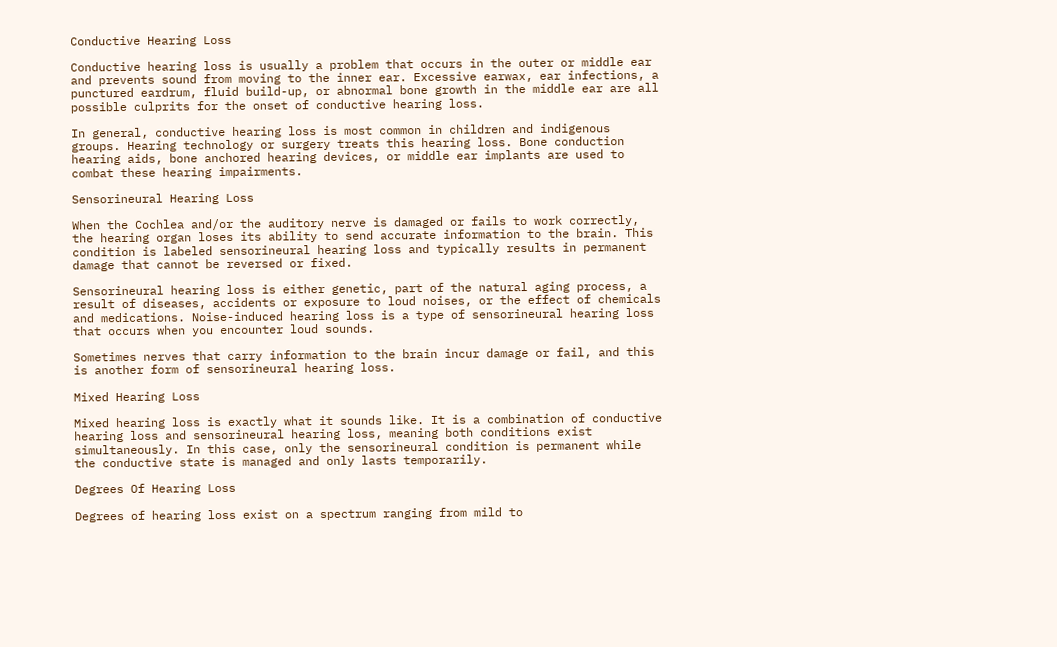Conductive Hearing Loss

Conductive hearing loss is usually a problem that occurs in the outer or middle ear and prevents sound from moving to the inner ear. Excessive earwax, ear infections, a punctured eardrum, fluid build-up, or abnormal bone growth in the middle ear are all possible culprits for the onset of conductive hearing loss.

In general, conductive hearing loss is most common in children and indigenous groups. Hearing technology or surgery treats this hearing loss. Bone conduction hearing aids, bone anchored hearing devices, or middle ear implants are used to combat these hearing impairments.

Sensorineural Hearing Loss

When the Cochlea and/or the auditory nerve is damaged or fails to work correctly, the hearing organ loses its ability to send accurate information to the brain. This condition is labeled sensorineural hearing loss and typically results in permanent damage that cannot be reversed or fixed.

Sensorineural hearing loss is either genetic, part of the natural aging process, a result of diseases, accidents or exposure to loud noises, or the effect of chemicals and medications. Noise-induced hearing loss is a type of sensorineural hearing loss that occurs when you encounter loud sounds.

Sometimes nerves that carry information to the brain incur damage or fail, and this is another form of sensorineural hearing loss.

Mixed Hearing Loss

Mixed hearing loss is exactly what it sounds like. It is a combination of conductive hearing loss and sensorineural hearing loss, meaning both conditions exist simultaneously. In this case, only the sensorineural condition is permanent while the conductive state is managed and only lasts temporarily.

Degrees Of Hearing Loss

Degrees of hearing loss exist on a spectrum ranging from mild to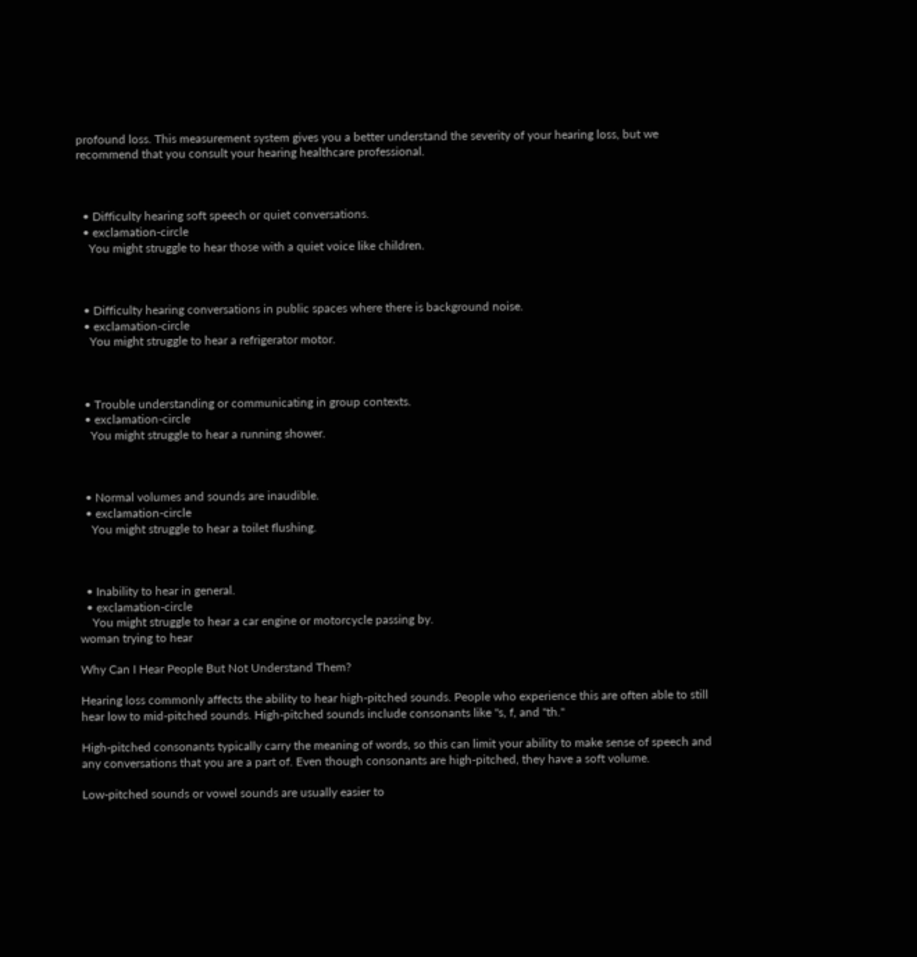profound loss. This measurement system gives you a better understand the severity of your hearing loss, but we recommend that you consult your hearing healthcare professional.



  • Difficulty hearing soft speech or quiet conversations.
  • exclamation-circle
    You might struggle to hear those with a quiet voice like children.



  • Difficulty hearing conversations in public spaces where there is background noise.
  • exclamation-circle
    You might struggle to hear a refrigerator motor.



  • Trouble understanding or communicating in group contexts.
  • exclamation-circle
    You might struggle to hear a running shower.



  • Normal volumes and sounds are inaudible.
  • exclamation-circle
    You might struggle to hear a toilet flushing.



  • Inability to hear in general.
  • exclamation-circle
    You might struggle to hear a car engine or motorcycle passing by.
woman trying to hear

Why Can I Hear People But Not Understand Them?

Hearing loss commonly affects the ability to hear high-pitched sounds. People who experience this are often able to still hear low to mid-pitched sounds. High-pitched sounds include consonants like "s, f, and "th."

High-pitched consonants typically carry the meaning of words, so this can limit your ability to make sense of speech and any conversations that you are a part of. Even though consonants are high-pitched, they have a soft volume.

Low-pitched sounds or vowel sounds are usually easier to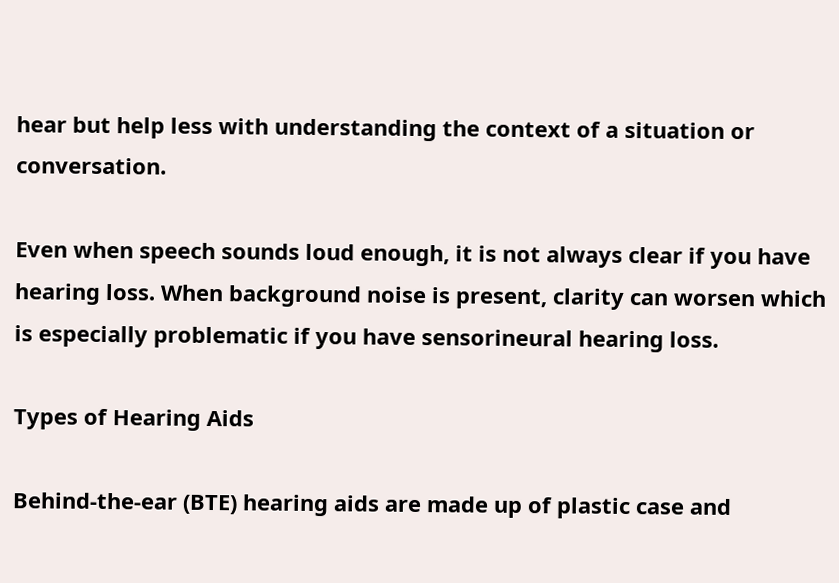hear but help less with understanding the context of a situation or conversation.

Even when speech sounds loud enough, it is not always clear if you have hearing loss. When background noise is present, clarity can worsen which is especially problematic if you have sensorineural hearing loss.

Types of Hearing Aids

Behind-the-ear (BTE) hearing aids are made up of plastic case and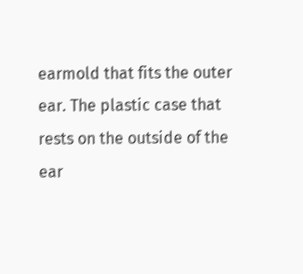earmold that fits the outer ear. The plastic case that rests on the outside of the ear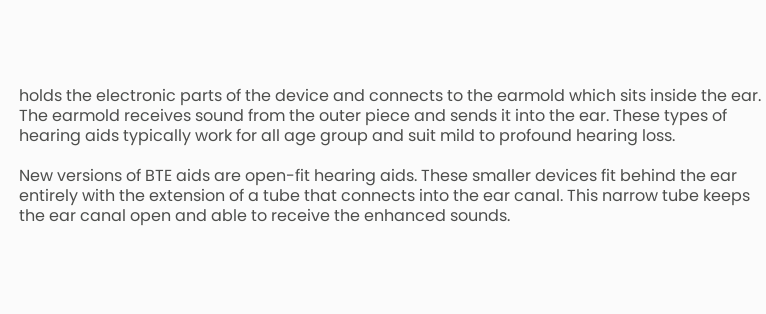holds the electronic parts of the device and connects to the earmold which sits inside the ear. The earmold receives sound from the outer piece and sends it into the ear. These types of hearing aids typically work for all age group and suit mild to profound hearing loss.

New versions of BTE aids are open-fit hearing aids. These smaller devices fit behind the ear entirely with the extension of a tube that connects into the ear canal. This narrow tube keeps the ear canal open and able to receive the enhanced sounds.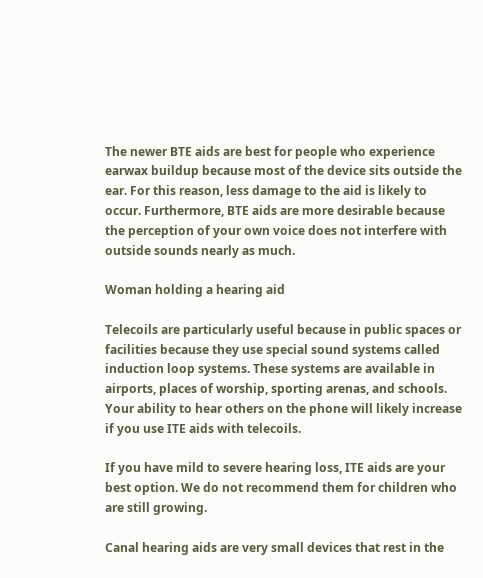The newer BTE aids are best for people who experience earwax buildup because most of the device sits outside the ear. For this reason, less damage to the aid is likely to occur. Furthermore, BTE aids are more desirable because the perception of your own voice does not interfere with outside sounds nearly as much.

Woman holding a hearing aid

Telecoils are particularly useful because in public spaces or facilities because they use special sound systems called induction loop systems. These systems are available in airports, places of worship, sporting arenas, and schools. Your ability to hear others on the phone will likely increase if you use ITE aids with telecoils.

If you have mild to severe hearing loss, ITE aids are your best option. We do not recommend them for children who are still growing.

Canal hearing aids are very small devices that rest in the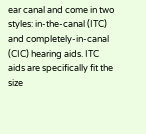ear canal and come in two styles: in-the-canal (ITC) and completely-in-canal (CIC) hearing aids. ITC aids are specifically fit the size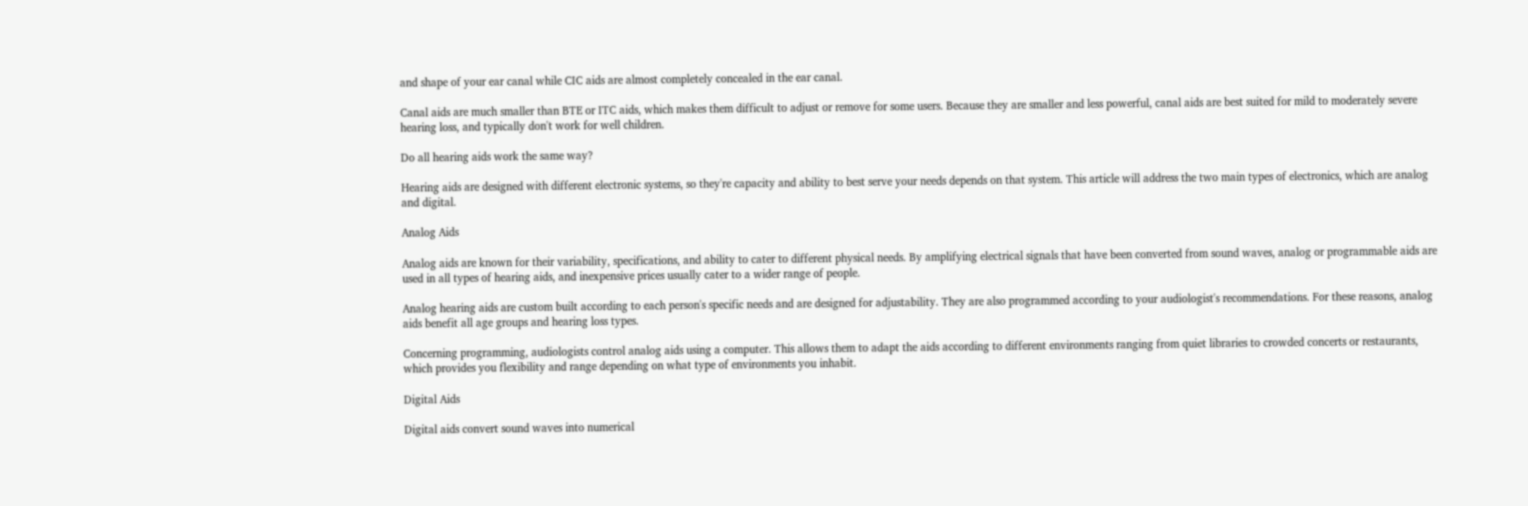and shape of your ear canal while CIC aids are almost completely concealed in the ear canal.

Canal aids are much smaller than BTE or ITC aids, which makes them difficult to adjust or remove for some users. Because they are smaller and less powerful, canal aids are best suited for mild to moderately severe hearing loss, and typically don't work for well children.

Do all hearing aids work the same way?

Hearing aids are designed with different electronic systems, so they're capacity and ability to best serve your needs depends on that system. This article will address the two main types of electronics, which are analog and digital.

Analog Aids

Analog aids are known for their variability, specifications, and ability to cater to different physical needs. By amplifying electrical signals that have been converted from sound waves, analog or programmable aids are used in all types of hearing aids, and inexpensive prices usually cater to a wider range of people.

Analog hearing aids are custom built according to each person's specific needs and are designed for adjustability. They are also programmed according to your audiologist's recommendations. For these reasons, analog aids benefit all age groups and hearing loss types.

Concerning programming, audiologists control analog aids using a computer. This allows them to adapt the aids according to different environments ranging from quiet libraries to crowded concerts or restaurants, which provides you flexibility and range depending on what type of environments you inhabit.

Digital Aids

Digital aids convert sound waves into numerical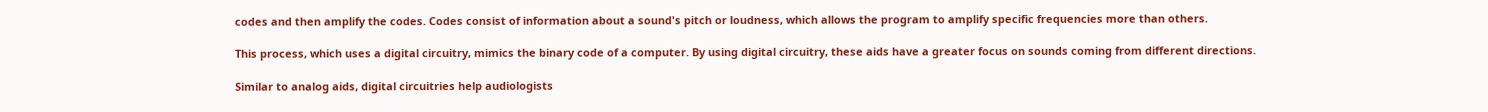codes and then amplify the codes. Codes consist of information about a sound's pitch or loudness, which allows the program to amplify specific frequencies more than others.

This process, which uses a digital circuitry, mimics the binary code of a computer. By using digital circuitry, these aids have a greater focus on sounds coming from different directions.

Similar to analog aids, digital circuitries help audiologists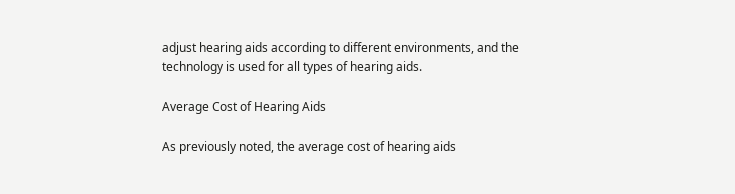adjust hearing aids according to different environments, and the technology is used for all types of hearing aids.

Average Cost of Hearing Aids

As previously noted, the average cost of hearing aids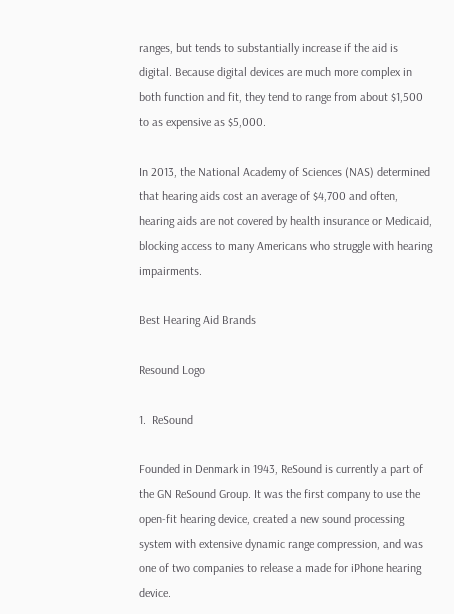ranges, but tends to substantially increase if the aid is digital. Because digital devices are much more complex in both function and fit, they tend to range from about $1,500 to as expensive as $5,000.

In 2013, the National Academy of Sciences (NAS) determined that hearing aids cost an average of $4,700 and often, hearing aids are not covered by health insurance or Medicaid, blocking access to many Americans who struggle with hearing impairments.

Best Hearing Aid Brands

Resound Logo

1.  ReSound

Founded in Denmark in 1943, ReSound is currently a part of the GN ReSound Group. It was the first company to use the open-fit hearing device, created a new sound processing system with extensive dynamic range compression, and was one of two companies to release a made for iPhone hearing device.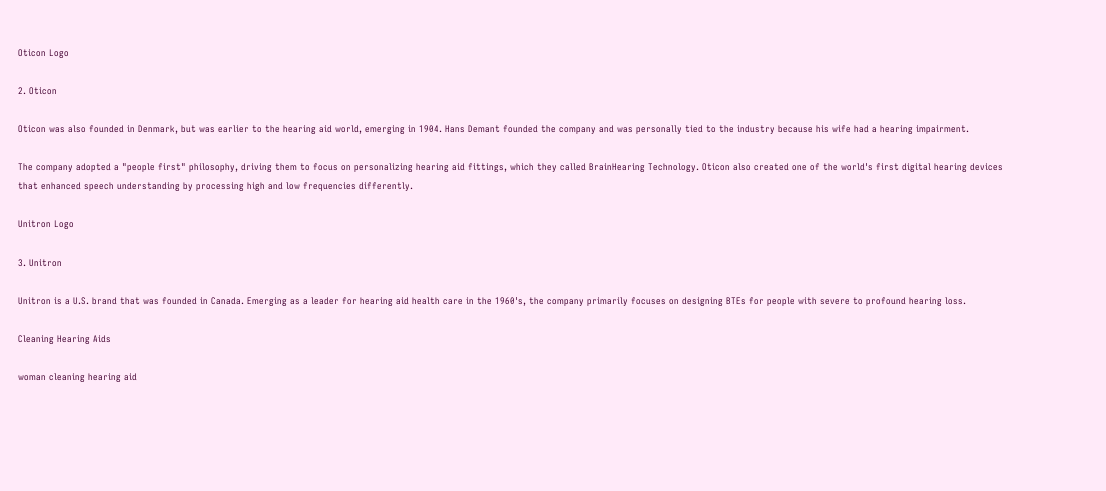Oticon Logo

2. Oticon

Oticon was also founded in Denmark, but was earlier to the hearing aid world, emerging in 1904. Hans Demant founded the company and was personally tied to the industry because his wife had a hearing impairment.

The company adopted a "people first" philosophy, driving them to focus on personalizing hearing aid fittings, which they called BrainHearing Technology. Oticon also created one of the world's first digital hearing devices that enhanced speech understanding by processing high and low frequencies differently.

Unitron Logo

3. Unitron

Unitron is a U.S. brand that was founded in Canada. Emerging as a leader for hearing aid health care in the 1960's, the company primarily focuses on designing BTEs for people with severe to profound hearing loss.

Cleaning Hearing Aids

woman cleaning hearing aid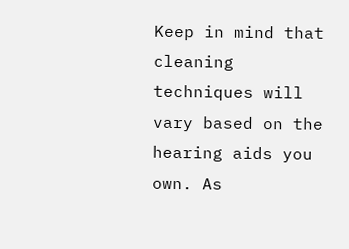Keep in mind that cleaning techniques will vary based on the hearing aids you own. As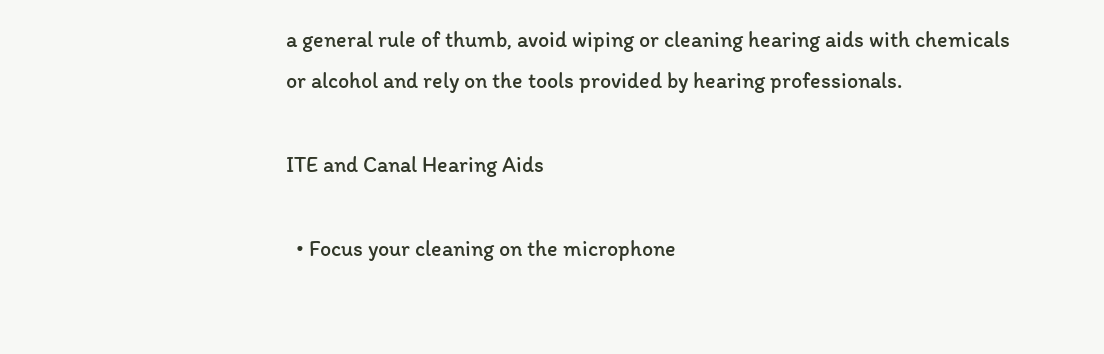a general rule of thumb, avoid wiping or cleaning hearing aids with chemicals or alcohol and rely on the tools provided by hearing professionals.

ITE and Canal Hearing Aids

  • Focus your cleaning on the microphone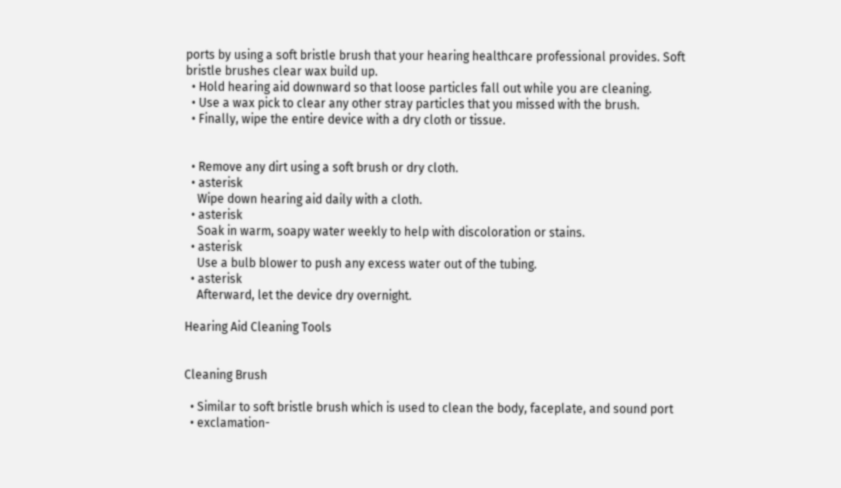ports by using a soft bristle brush that your hearing healthcare professional provides. Soft bristle brushes clear wax build up.
  • Hold hearing aid downward so that loose particles fall out while you are cleaning.
  • Use a wax pick to clear any other stray particles that you missed with the brush.
  • Finally, wipe the entire device with a dry cloth or tissue.


  • Remove any dirt using a soft brush or dry cloth.
  • asterisk
    Wipe down hearing aid daily with a cloth.
  • asterisk
    Soak in warm, soapy water weekly to help with discoloration or stains.
  • asterisk
    Use a bulb blower to push any excess water out of the tubing.
  • asterisk
    Afterward, let the device dry overnight.

Hearing Aid Cleaning Tools


Cleaning Brush

  • Similar to soft bristle brush which is used to clean the body, faceplate, and sound port
  • exclamation-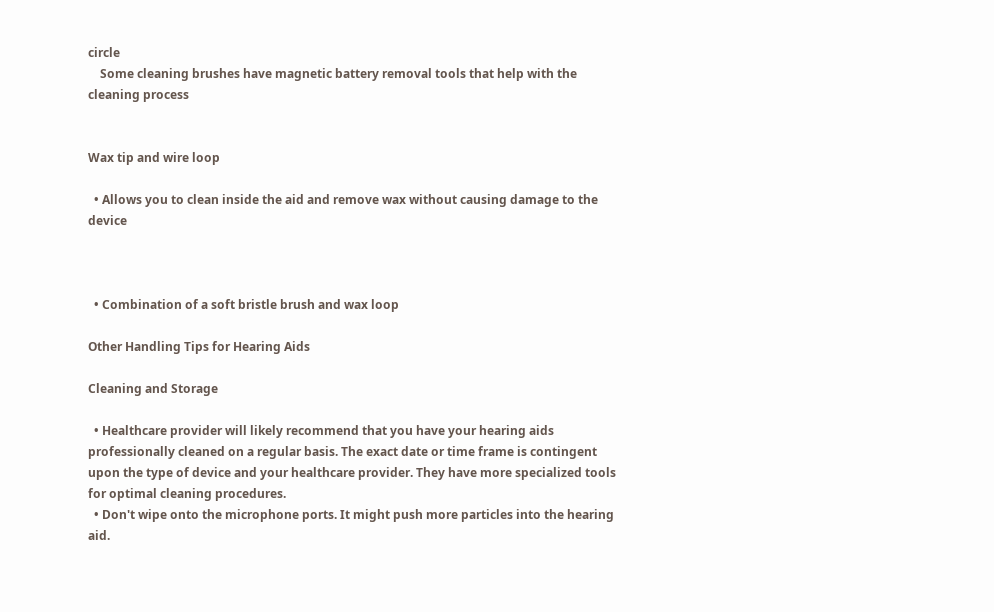circle
    Some cleaning brushes have magnetic battery removal tools that help with the cleaning process


Wax tip and wire loop

  • Allows you to clean inside the aid and remove wax without causing damage to the device



  • Combination of a soft bristle brush and wax loop

Other Handling Tips for Hearing Aids

Cleaning and Storage

  • Healthcare provider will likely recommend that you have your hearing aids professionally cleaned on a regular basis. The exact date or time frame is contingent upon the type of device and your healthcare provider. They have more specialized tools for optimal cleaning procedures.
  • Don't wipe onto the microphone ports. It might push more particles into the hearing aid.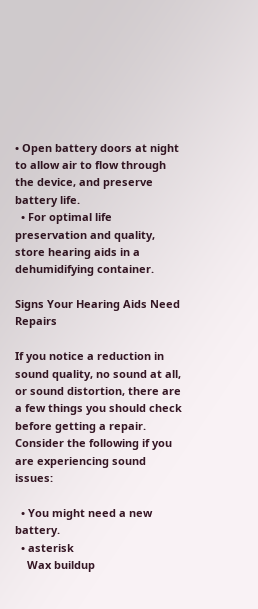• Open battery doors at night to allow air to flow through the device, and preserve battery life.
  • For optimal life preservation and quality, store hearing aids in a dehumidifying container.

Signs Your Hearing Aids Need Repairs

If you notice a reduction in sound quality, no sound at all, or sound distortion, there are a few things you should check before getting a repair. Consider the following if you are experiencing sound issues:

  • You might need a new battery.
  • asterisk
    Wax buildup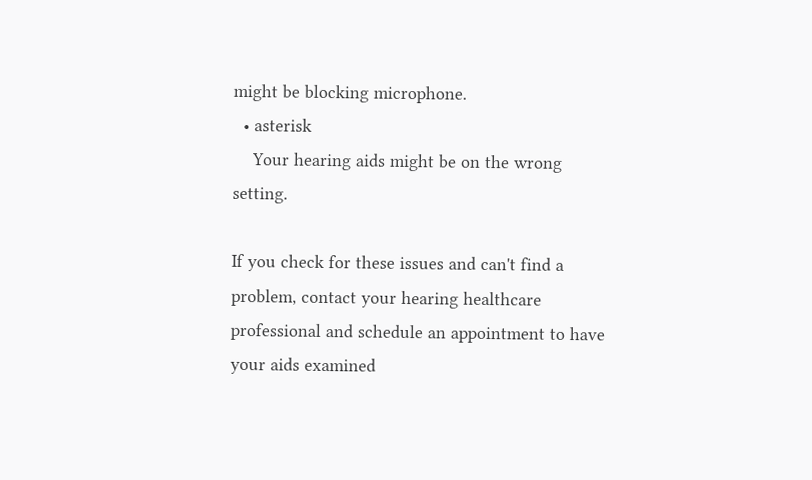might be blocking microphone.
  • asterisk
    Your hearing aids might be on the wrong setting.

If you check for these issues and can't find a problem, contact your hearing healthcare professional and schedule an appointment to have your aids examined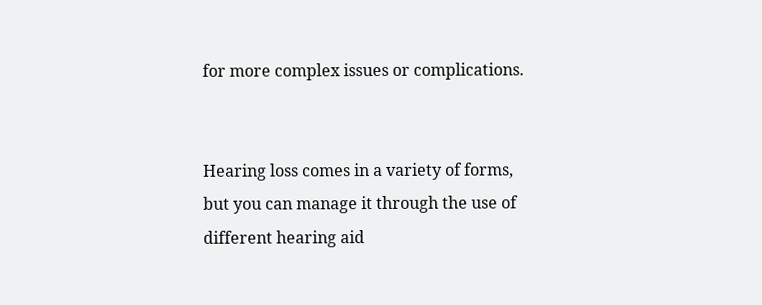for more complex issues or complications.


Hearing loss comes in a variety of forms, but you can manage it through the use of different hearing aid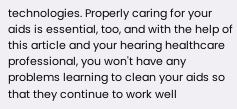technologies. Properly caring for your aids is essential, too, and with the help of this article and your hearing healthcare professional, you won't have any problems learning to clean your aids so that they continue to work well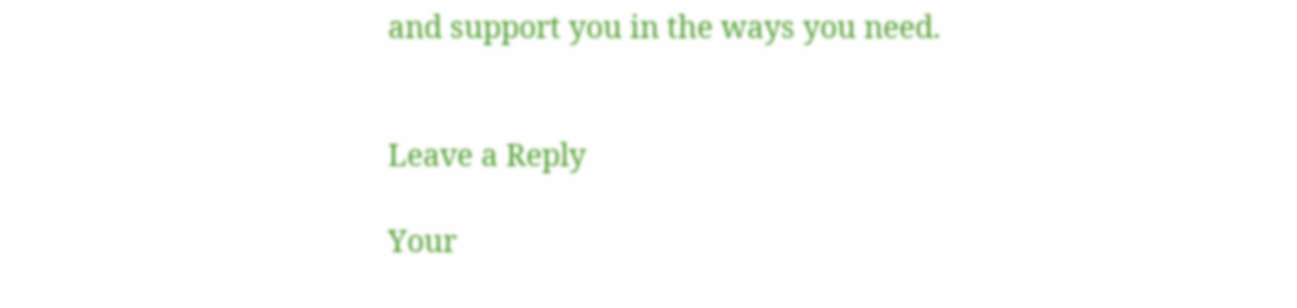and support you in the ways you need.


Leave a Reply

Your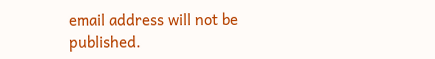email address will not be published.